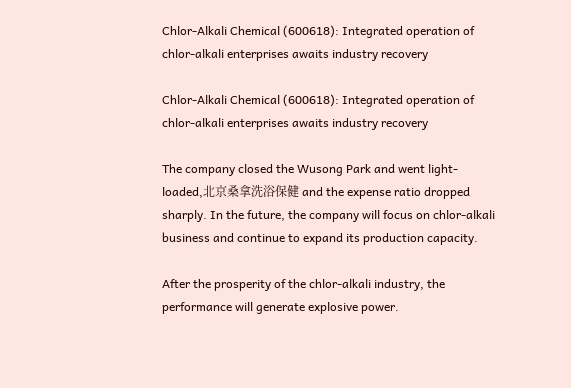Chlor-Alkali Chemical (600618): Integrated operation of chlor-alkali enterprises awaits industry recovery

Chlor-Alkali Chemical (600618): Integrated operation of chlor-alkali enterprises awaits industry recovery

The company closed the Wusong Park and went light-loaded,北京桑拿洗浴保健 and the expense ratio dropped sharply. In the future, the company will focus on chlor-alkali business and continue to expand its production capacity.

After the prosperity of the chlor-alkali industry, the performance will generate explosive power.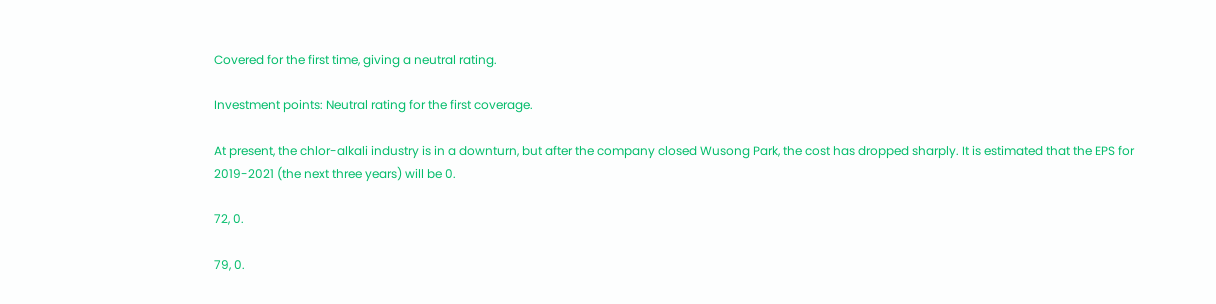Covered for the first time, giving a neutral rating.

Investment points: Neutral rating for the first coverage.

At present, the chlor-alkali industry is in a downturn, but after the company closed Wusong Park, the cost has dropped sharply. It is estimated that the EPS for 2019-2021 (the next three years) will be 0.

72, 0.

79, 0.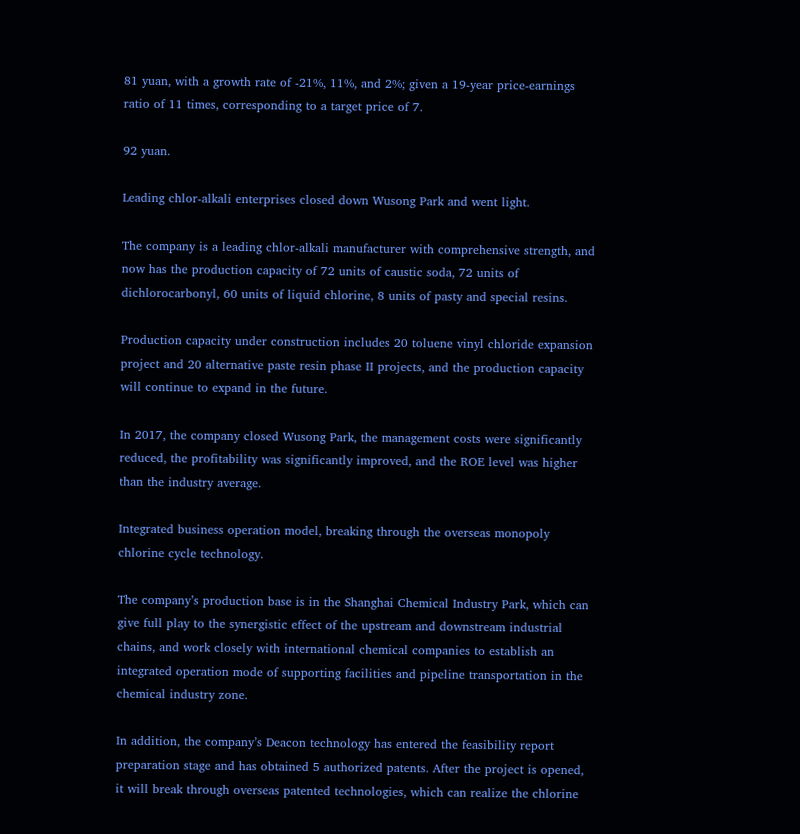81 yuan, with a growth rate of -21%, 11%, and 2%; given a 19-year price-earnings ratio of 11 times, corresponding to a target price of 7.

92 yuan.

Leading chlor-alkali enterprises closed down Wusong Park and went light.

The company is a leading chlor-alkali manufacturer with comprehensive strength, and now has the production capacity of 72 units of caustic soda, 72 units of dichlorocarbonyl, 60 units of liquid chlorine, 8 units of pasty and special resins.

Production capacity under construction includes 20 toluene vinyl chloride expansion project and 20 alternative paste resin phase II projects, and the production capacity will continue to expand in the future.

In 2017, the company closed Wusong Park, the management costs were significantly reduced, the profitability was significantly improved, and the ROE level was higher than the industry average.

Integrated business operation model, breaking through the overseas monopoly chlorine cycle technology.

The company’s production base is in the Shanghai Chemical Industry Park, which can give full play to the synergistic effect of the upstream and downstream industrial chains, and work closely with international chemical companies to establish an integrated operation mode of supporting facilities and pipeline transportation in the chemical industry zone.

In addition, the company’s Deacon technology has entered the feasibility report preparation stage and has obtained 5 authorized patents. After the project is opened, it will break through overseas patented technologies, which can realize the chlorine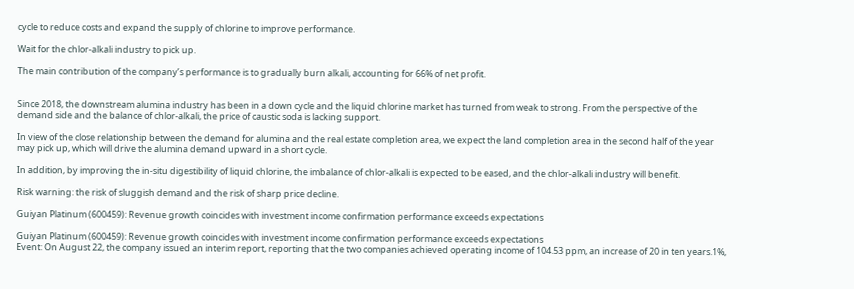cycle to reduce costs and expand the supply of chlorine to improve performance.

Wait for the chlor-alkali industry to pick up.

The main contribution of the company’s performance is to gradually burn alkali, accounting for 66% of net profit.


Since 2018, the downstream alumina industry has been in a down cycle and the liquid chlorine market has turned from weak to strong. From the perspective of the demand side and the balance of chlor-alkali, the price of caustic soda is lacking support.

In view of the close relationship between the demand for alumina and the real estate completion area, we expect the land completion area in the second half of the year may pick up, which will drive the alumina demand upward in a short cycle.

In addition, by improving the in-situ digestibility of liquid chlorine, the imbalance of chlor-alkali is expected to be eased, and the chlor-alkali industry will benefit.

Risk warning: the risk of sluggish demand and the risk of sharp price decline.

Guiyan Platinum (600459): Revenue growth coincides with investment income confirmation performance exceeds expectations

Guiyan Platinum (600459): Revenue growth coincides with investment income confirmation performance exceeds expectations
Event: On August 22, the company issued an interim report, reporting that the two companies achieved operating income of 104.53 ppm, an increase of 20 in ten years.1%,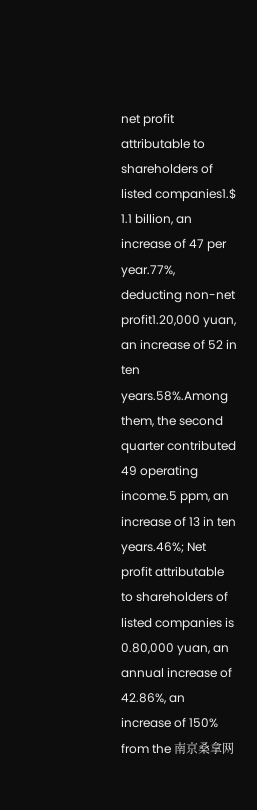net profit attributable to shareholders of listed companies1.$ 1.1 billion, an increase of 47 per year.77%, deducting non-net profit1.20,000 yuan, an increase of 52 in ten years.58%.Among them, the second quarter contributed 49 operating income.5 ppm, an increase of 13 in ten years.46%; Net profit attributable to shareholders of listed companies is 0.80,000 yuan, an annual increase of 42.86%, an increase of 150% from the 南京桑拿网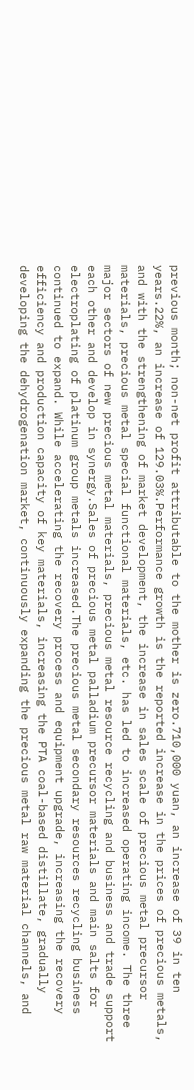previous month; non-net profit attributable to the mother is zero.710,000 yuan, an increase of 39 in ten years.22%, an increase of 129.03%.Performance growth is the reported increase in the prices of precious metals, and with the strengthening of market development, the increase in sales scale of precious metal precursor materials, precious metal special functional materials, etc. has led to increased operating income. The three major sectors of new precious metal materials, precious metal resource recycling and business and trade support each other and develop in synergy.Sales of precious metal palladium precursor materials and main salts for electroplating of platinum group metals increased.The precious metal secondary resources recycling business continued to expand. While accelerating the recovery process and equipment upgrade, increasing the recovery efficiency and production capacity of key materials, increasing the PTA coal-based distillate, gradually developing the dehydrogenation market, continuously expanding the precious metal raw material channels, and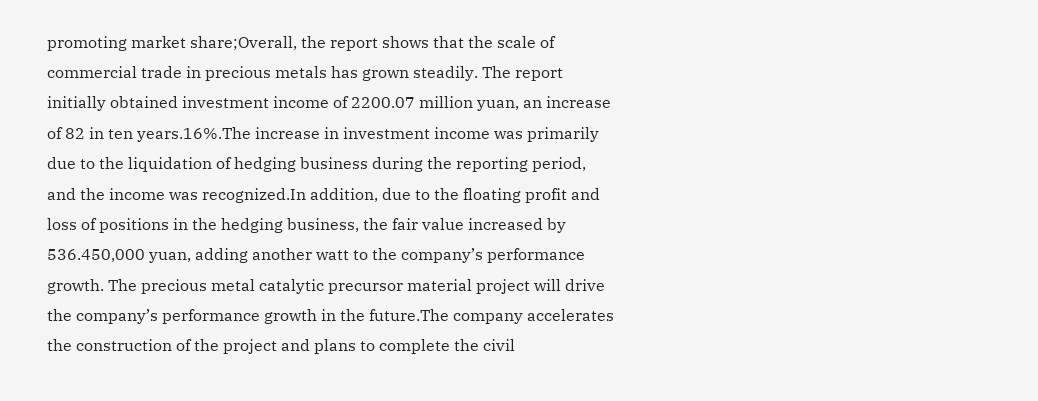promoting market share;Overall, the report shows that the scale of commercial trade in precious metals has grown steadily. The report initially obtained investment income of 2200.07 million yuan, an increase of 82 in ten years.16%.The increase in investment income was primarily due to the liquidation of hedging business during the reporting period, and the income was recognized.In addition, due to the floating profit and loss of positions in the hedging business, the fair value increased by 536.450,000 yuan, adding another watt to the company’s performance growth. The precious metal catalytic precursor material project will drive the company’s performance growth in the future.The company accelerates the construction of the project and plans to complete the civil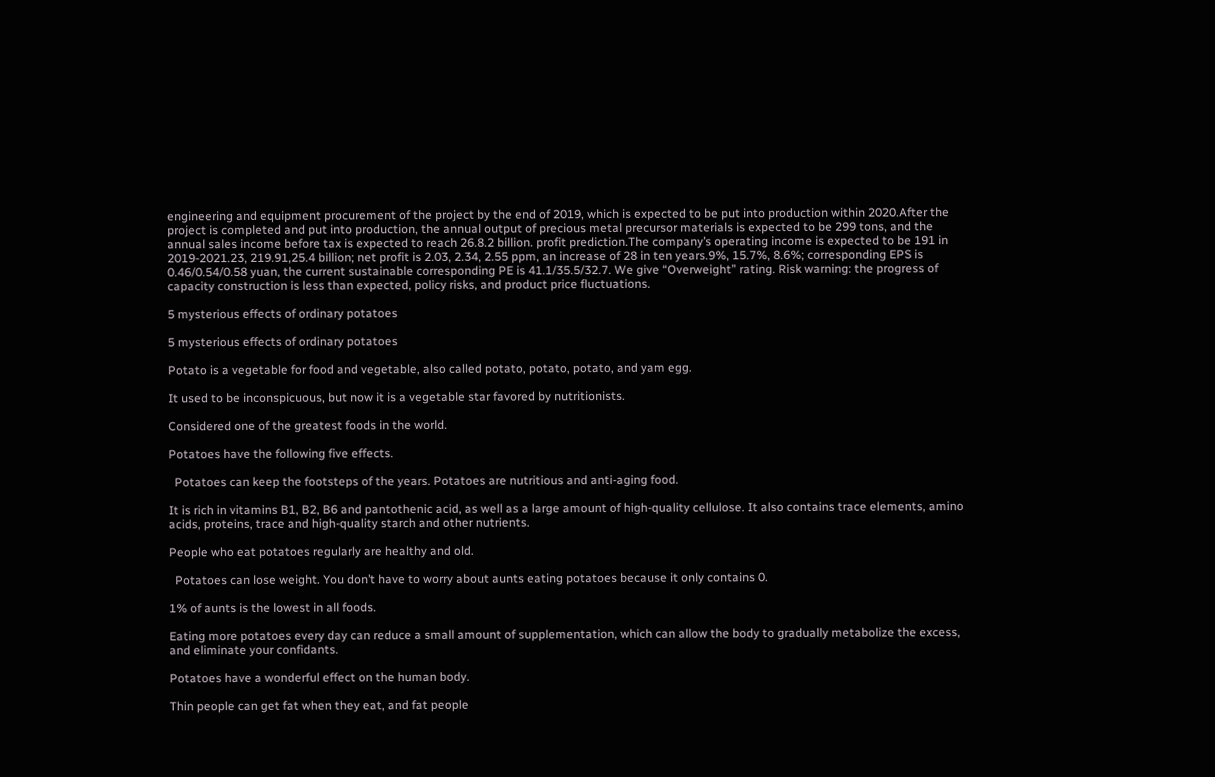engineering and equipment procurement of the project by the end of 2019, which is expected to be put into production within 2020.After the project is completed and put into production, the annual output of precious metal precursor materials is expected to be 299 tons, and the annual sales income before tax is expected to reach 26.8.2 billion. profit prediction.The company’s operating income is expected to be 191 in 2019-2021.23, 219.91,25.4 billion; net profit is 2.03, 2.34, 2.55 ppm, an increase of 28 in ten years.9%, 15.7%, 8.6%; corresponding EPS is 0.46/0.54/0.58 yuan, the current sustainable corresponding PE is 41.1/35.5/32.7. We give “Overweight” rating. Risk warning: the progress of capacity construction is less than expected, policy risks, and product price fluctuations.

5 mysterious effects of ordinary potatoes

5 mysterious effects of ordinary potatoes

Potato is a vegetable for food and vegetable, also called potato, potato, potato, and yam egg.

It used to be inconspicuous, but now it is a vegetable star favored by nutritionists.

Considered one of the greatest foods in the world.

Potatoes have the following five effects.

  Potatoes can keep the footsteps of the years. Potatoes are nutritious and anti-aging food.

It is rich in vitamins B1, B2, B6 and pantothenic acid, as well as a large amount of high-quality cellulose. It also contains trace elements, amino acids, proteins, trace and high-quality starch and other nutrients.

People who eat potatoes regularly are healthy and old.

  Potatoes can lose weight. You don’t have to worry about aunts eating potatoes because it only contains 0.

1% of aunts is the lowest in all foods.

Eating more potatoes every day can reduce a small amount of supplementation, which can allow the body to gradually metabolize the excess, and eliminate your confidants.

Potatoes have a wonderful effect on the human body.

Thin people can get fat when they eat, and fat people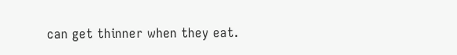can get thinner when they eat.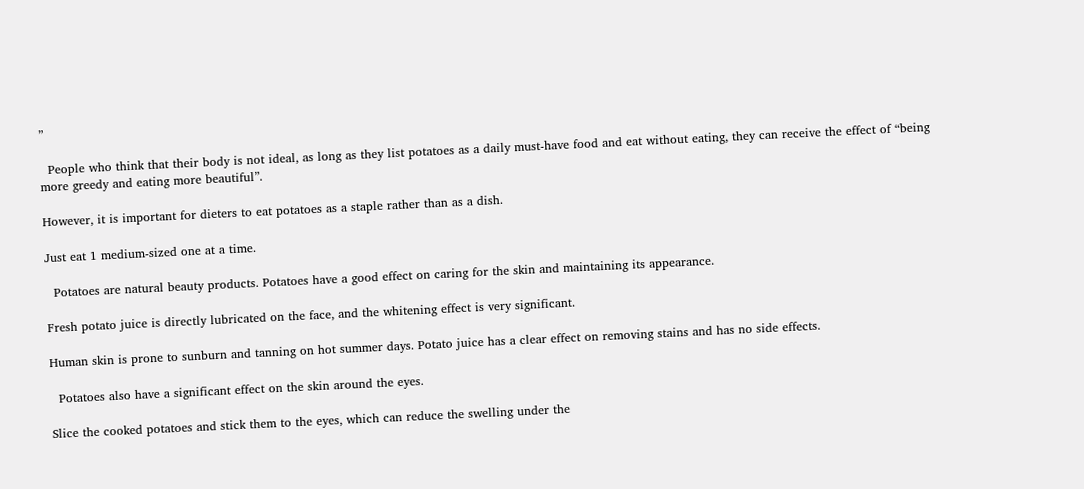”

  People who think that their body is not ideal, as long as they list potatoes as a daily must-have food and eat without eating, they can receive the effect of “being more greedy and eating more beautiful”.

However, it is important for dieters to eat potatoes as a staple rather than as a dish.

Just eat 1 medium-sized one at a time.

  Potatoes are natural beauty products. Potatoes have a good effect on caring for the skin and maintaining its appearance.

Fresh potato juice is directly lubricated on the face, and the whitening effect is very significant.

Human skin is prone to sunburn and tanning on hot summer days. Potato juice has a clear effect on removing stains and has no side effects.

  Potatoes also have a significant effect on the skin around the eyes.

Slice the cooked potatoes and stick them to the eyes, which can reduce the swelling under the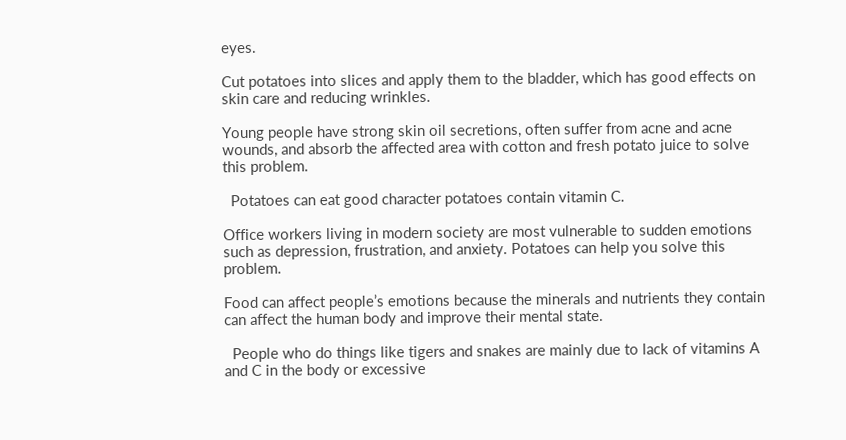eyes.

Cut potatoes into slices and apply them to the bladder, which has good effects on skin care and reducing wrinkles.

Young people have strong skin oil secretions, often suffer from acne and acne wounds, and absorb the affected area with cotton and fresh potato juice to solve this problem.

  Potatoes can eat good character potatoes contain vitamin C.

Office workers living in modern society are most vulnerable to sudden emotions such as depression, frustration, and anxiety. Potatoes can help you solve this problem.

Food can affect people’s emotions because the minerals and nutrients they contain can affect the human body and improve their mental state.

  People who do things like tigers and snakes are mainly due to lack of vitamins A and C in the body or excessive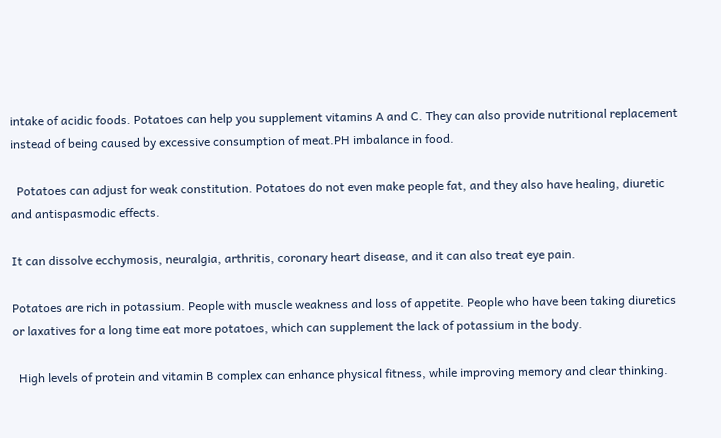intake of acidic foods. Potatoes can help you supplement vitamins A and C. They can also provide nutritional replacement instead of being caused by excessive consumption of meat.PH imbalance in food.

  Potatoes can adjust for weak constitution. Potatoes do not even make people fat, and they also have healing, diuretic and antispasmodic effects.

It can dissolve ecchymosis, neuralgia, arthritis, coronary heart disease, and it can also treat eye pain.

Potatoes are rich in potassium. People with muscle weakness and loss of appetite. People who have been taking diuretics or laxatives for a long time eat more potatoes, which can supplement the lack of potassium in the body.

  High levels of protein and vitamin B complex can enhance physical fitness, while improving memory and clear thinking.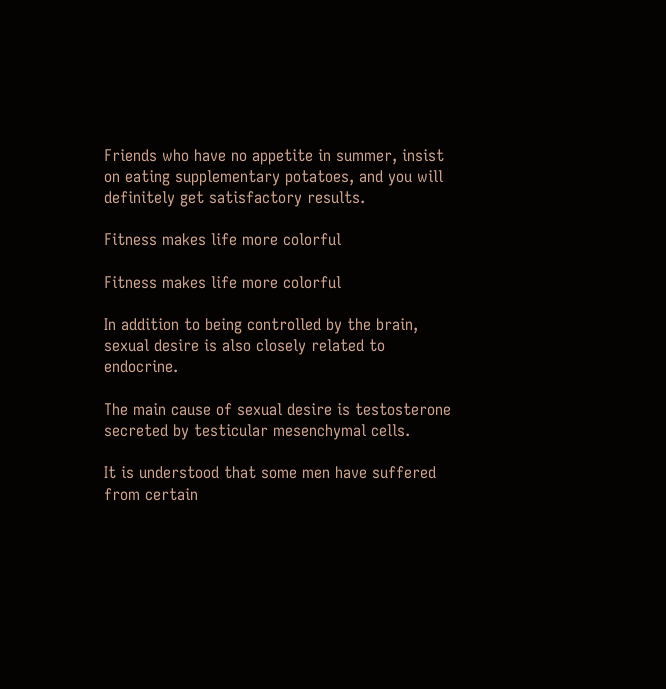Friends who have no appetite in summer, insist on eating supplementary potatoes, and you will definitely get satisfactory results.

Fitness makes life more colorful

Fitness makes life more colorful

In addition to being controlled by the brain, sexual desire is also closely related to endocrine.

The main cause of sexual desire is testosterone secreted by testicular mesenchymal cells.

It is understood that some men have suffered from certain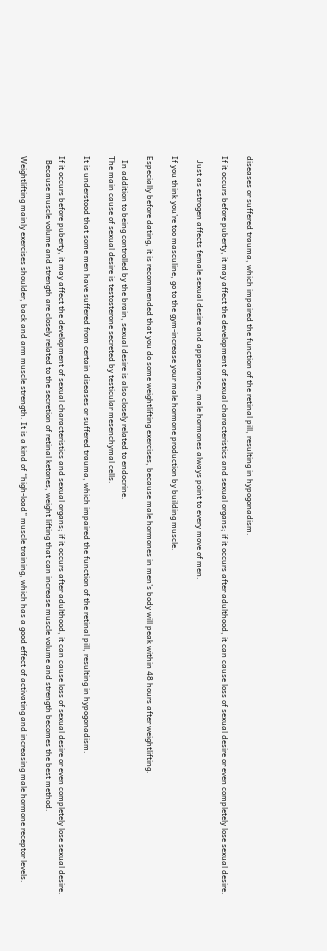diseases or suffered trauma, which impaired the function of the retinal pill, resulting in hypogonadism.

If it occurs before puberty, it may affect the development of sexual characteristics and sexual organs; if it occurs after adulthood, it can cause loss of sexual desire or even completely lose sexual desire.

  Just as estrogen affects female sexual desire and appearance, male hormones always point to every move of men.

If you think you’re too masculine, go to the gym-increase your male hormone production by building muscle.

Especially before dating, it is recommended that you do some weightlifting exercises, because male hormones in men’s body will peak within 48 hours after weightlifting.

  In addition to being controlled by the brain, sexual desire is also closely related to endocrine.
The main cause of sexual desire is testosterone secreted by testicular mesenchymal cells.

It is understood that some men have suffered from certain diseases or suffered trauma, which impaired the function of the retinal pill, resulting in hypogonadism.

If it occurs before puberty, it may affect the development of sexual characteristics and sexual organs; if it occurs after adulthood, it can cause loss of sexual desire or even completely lose sexual desire.
  Because muscle volume and strength are closely related to the secretion of retinal ketones, weight lifting that can increase muscle volume and strength becomes the best method.

Weightlifting mainly exercises shoulder, back and arm muscle strength. It is a kind of “high-load” muscle training, which has a good effect of activating and increasing male hormone receptor levels.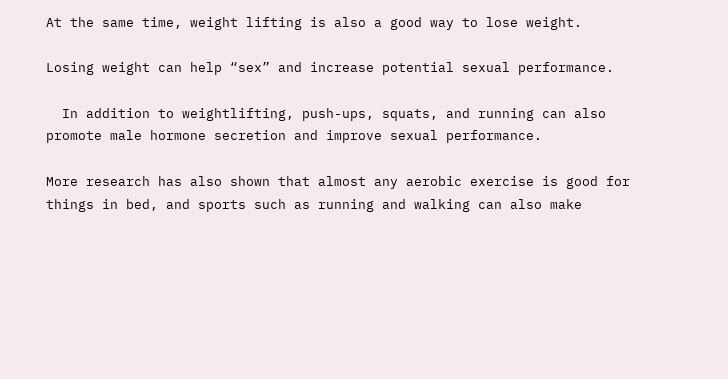At the same time, weight lifting is also a good way to lose weight.

Losing weight can help “sex” and increase potential sexual performance.

  In addition to weightlifting, push-ups, squats, and running can also promote male hormone secretion and improve sexual performance.

More research has also shown that almost any aerobic exercise is good for things in bed, and sports such as running and walking can also make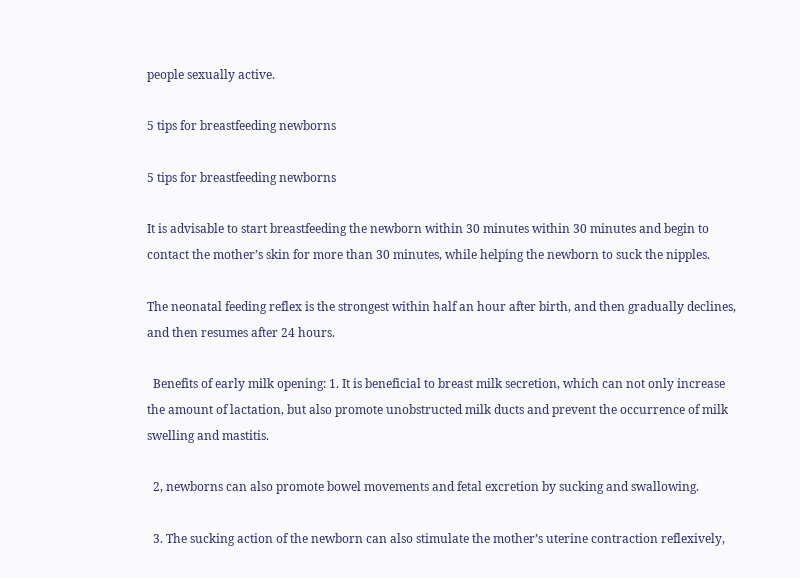people sexually active.

5 tips for breastfeeding newborns

5 tips for breastfeeding newborns

It is advisable to start breastfeeding the newborn within 30 minutes within 30 minutes and begin to contact the mother’s skin for more than 30 minutes, while helping the newborn to suck the nipples.

The neonatal feeding reflex is the strongest within half an hour after birth, and then gradually declines, and then resumes after 24 hours.

  Benefits of early milk opening: 1. It is beneficial to breast milk secretion, which can not only increase the amount of lactation, but also promote unobstructed milk ducts and prevent the occurrence of milk swelling and mastitis.

  2, newborns can also promote bowel movements and fetal excretion by sucking and swallowing.

  3. The sucking action of the newborn can also stimulate the mother’s uterine contraction reflexively,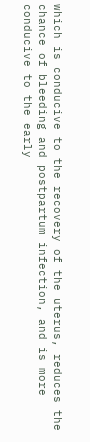which is conducive to the recovery of the uterus, reduces the chance of bleeding and postpartum infection, and is more conducive to the early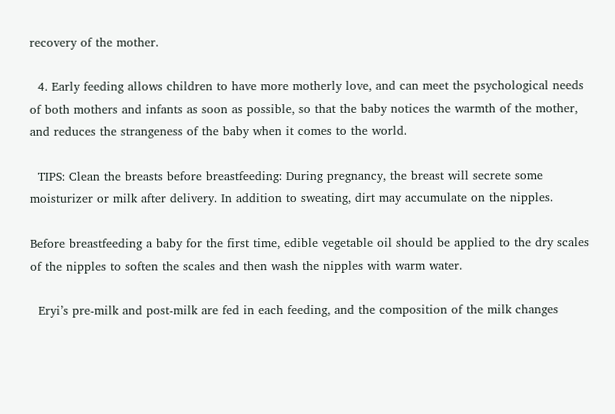recovery of the mother.

  4. Early feeding allows children to have more motherly love, and can meet the psychological needs of both mothers and infants as soon as possible, so that the baby notices the warmth of the mother, and reduces the strangeness of the baby when it comes to the world.

  TIPS: Clean the breasts before breastfeeding: During pregnancy, the breast will secrete some moisturizer or milk after delivery. In addition to sweating, dirt may accumulate on the nipples.

Before breastfeeding a baby for the first time, edible vegetable oil should be applied to the dry scales of the nipples to soften the scales and then wash the nipples with warm water.

  Eryi’s pre-milk and post-milk are fed in each feeding, and the composition of the milk changes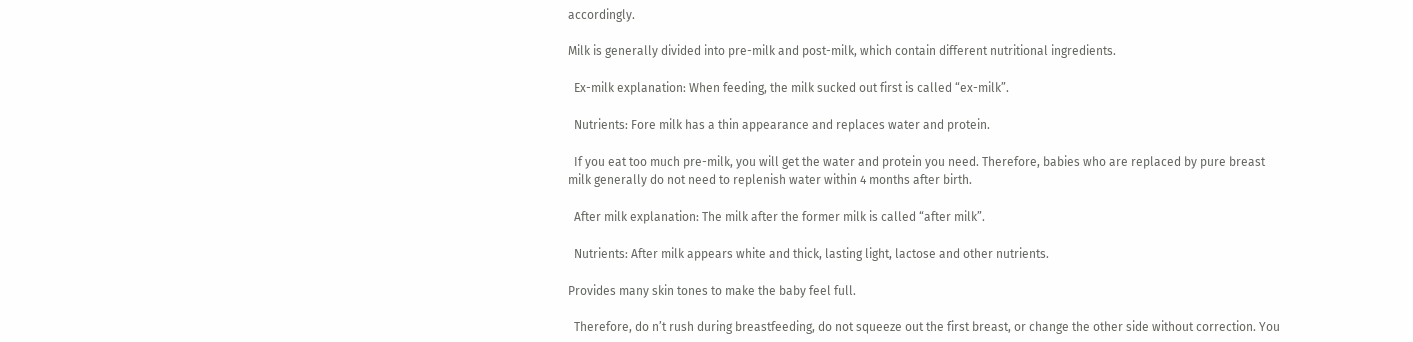accordingly.

Milk is generally divided into pre-milk and post-milk, which contain different nutritional ingredients.

  Ex-milk explanation: When feeding, the milk sucked out first is called “ex-milk”.

  Nutrients: Fore milk has a thin appearance and replaces water and protein.

  If you eat too much pre-milk, you will get the water and protein you need. Therefore, babies who are replaced by pure breast milk generally do not need to replenish water within 4 months after birth.

  After milk explanation: The milk after the former milk is called “after milk”.

  Nutrients: After milk appears white and thick, lasting light, lactose and other nutrients.

Provides many skin tones to make the baby feel full.

  Therefore, do n’t rush during breastfeeding, do not squeeze out the first breast, or change the other side without correction. You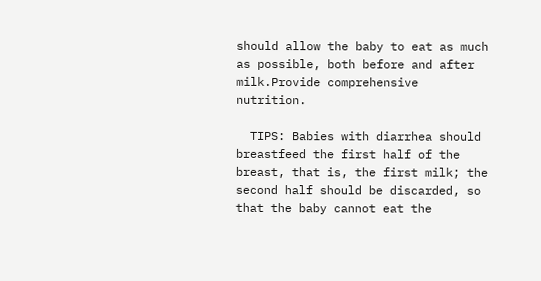should allow the baby to eat as much as possible, both before and after milk.Provide comprehensive nutrition.

  TIPS: Babies with diarrhea should breastfeed the first half of the breast, that is, the first milk; the second half should be discarded, so that the baby cannot eat the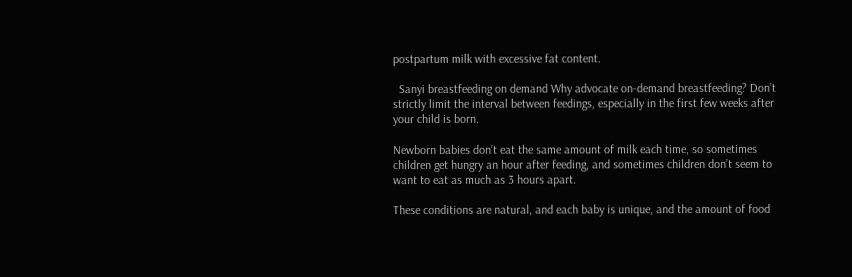postpartum milk with excessive fat content.

  Sanyi breastfeeding on demand Why advocate on-demand breastfeeding? Don’t strictly limit the interval between feedings, especially in the first few weeks after your child is born.

Newborn babies don’t eat the same amount of milk each time, so sometimes children get hungry an hour after feeding, and sometimes children don’t seem to want to eat as much as 3 hours apart.

These conditions are natural, and each baby is unique, and the amount of food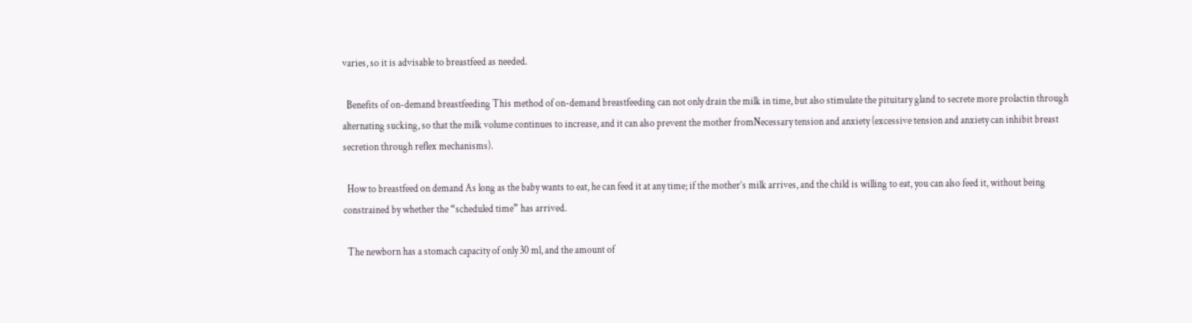varies, so it is advisable to breastfeed as needed.

  Benefits of on-demand breastfeeding This method of on-demand breastfeeding can not only drain the milk in time, but also stimulate the pituitary gland to secrete more prolactin through alternating sucking, so that the milk volume continues to increase, and it can also prevent the mother fromNecessary tension and anxiety (excessive tension and anxiety can inhibit breast secretion through reflex mechanisms).

  How to breastfeed on demand As long as the baby wants to eat, he can feed it at any time; if the mother’s milk arrives, and the child is willing to eat, you can also feed it, without being constrained by whether the “scheduled time” has arrived.

  The newborn has a stomach capacity of only 30 ml, and the amount of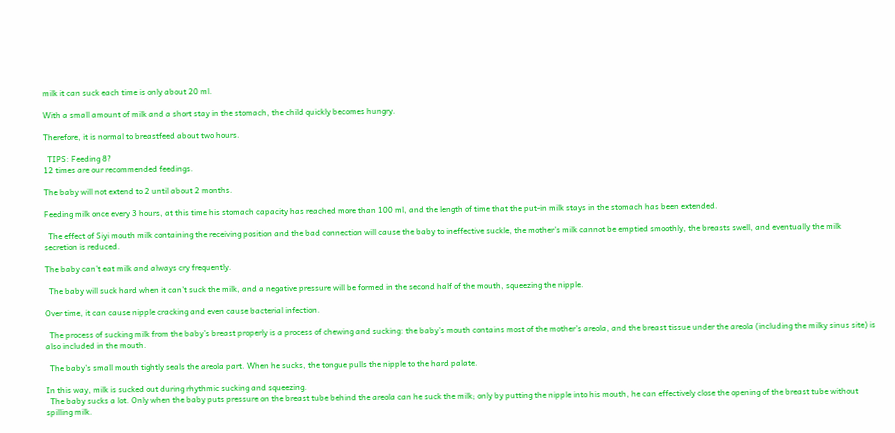milk it can suck each time is only about 20 ml.

With a small amount of milk and a short stay in the stomach, the child quickly becomes hungry.

Therefore, it is normal to breastfeed about two hours.

  TIPS: Feeding 8?
12 times are our recommended feedings.

The baby will not extend to 2 until about 2 months.

Feeding milk once every 3 hours, at this time his stomach capacity has reached more than 100 ml, and the length of time that the put-in milk stays in the stomach has been extended.

  The effect of Siyi mouth milk containing the receiving position and the bad connection will cause the baby to ineffective suckle, the mother’s milk cannot be emptied smoothly, the breasts swell, and eventually the milk secretion is reduced.

The baby can’t eat milk and always cry frequently.

  The baby will suck hard when it can’t suck the milk, and a negative pressure will be formed in the second half of the mouth, squeezing the nipple.

Over time, it can cause nipple cracking and even cause bacterial infection.

  The process of sucking milk from the baby’s breast properly is a process of chewing and sucking: the baby’s mouth contains most of the mother’s areola, and the breast tissue under the areola (including the milky sinus site) is also included in the mouth.

  The baby’s small mouth tightly seals the areola part. When he sucks, the tongue pulls the nipple to the hard palate.

In this way, milk is sucked out during rhythmic sucking and squeezing.
  The baby sucks a lot. Only when the baby puts pressure on the breast tube behind the areola can he suck the milk; only by putting the nipple into his mouth, he can effectively close the opening of the breast tube without spilling milk.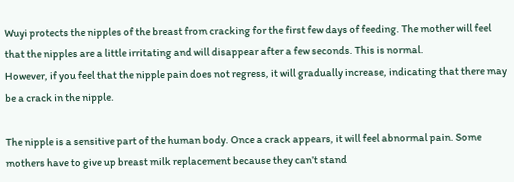Wuyi protects the nipples of the breast from cracking for the first few days of feeding. The mother will feel that the nipples are a little irritating and will disappear after a few seconds. This is normal.
However, if you feel that the nipple pain does not regress, it will gradually increase, indicating that there may be a crack in the nipple.

The nipple is a sensitive part of the human body. Once a crack appears, it will feel abnormal pain. Some mothers have to give up breast milk replacement because they can’t stand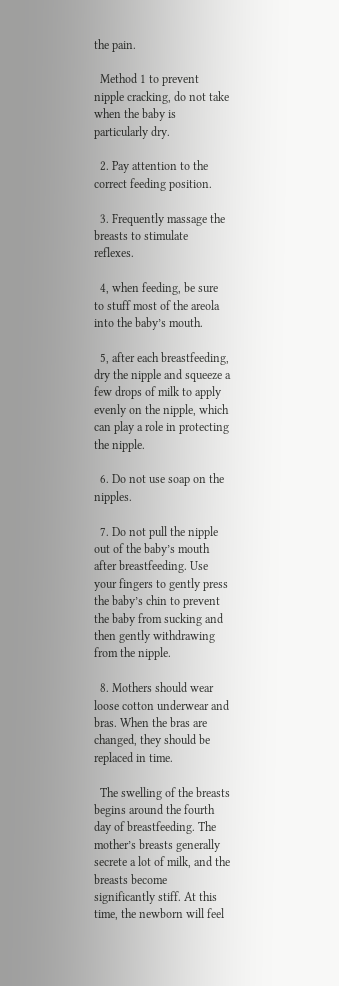the pain.

  Method 1 to prevent nipple cracking, do not take when the baby is particularly dry.

  2. Pay attention to the correct feeding position.

  3. Frequently massage the breasts to stimulate reflexes.

  4, when feeding, be sure to stuff most of the areola into the baby’s mouth.

  5, after each breastfeeding, dry the nipple and squeeze a few drops of milk to apply evenly on the nipple, which can play a role in protecting the nipple.

  6. Do not use soap on the nipples.

  7. Do not pull the nipple out of the baby’s mouth after breastfeeding. Use your fingers to gently press the baby’s chin to prevent the baby from sucking and then gently withdrawing from the nipple.

  8. Mothers should wear loose cotton underwear and bras. When the bras are changed, they should be replaced in time.

  The swelling of the breasts begins around the fourth day of breastfeeding. The mother’s breasts generally secrete a lot of milk, and the breasts become significantly stiff. At this time, the newborn will feel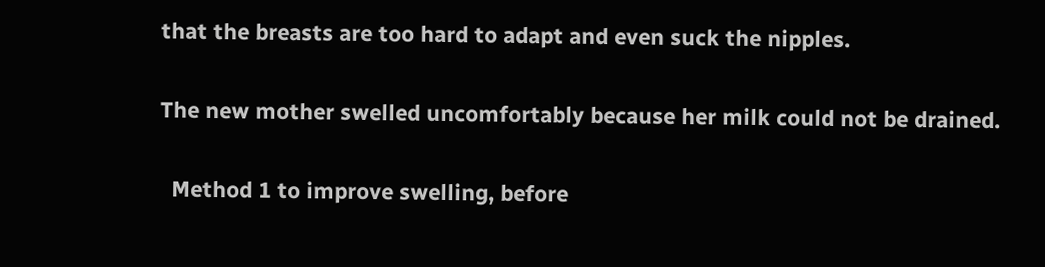that the breasts are too hard to adapt and even suck the nipples.

The new mother swelled uncomfortably because her milk could not be drained.

  Method 1 to improve swelling, before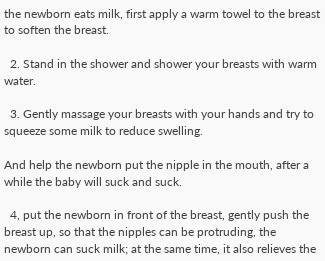the newborn eats milk, first apply a warm towel to the breast to soften the breast.

  2. Stand in the shower and shower your breasts with warm water.

  3. Gently massage your breasts with your hands and try to squeeze some milk to reduce swelling.

And help the newborn put the nipple in the mouth, after a while the baby will suck and suck.

  4, put the newborn in front of the breast, gently push the breast up, so that the nipples can be protruding, the newborn can suck milk; at the same time, it also relieves the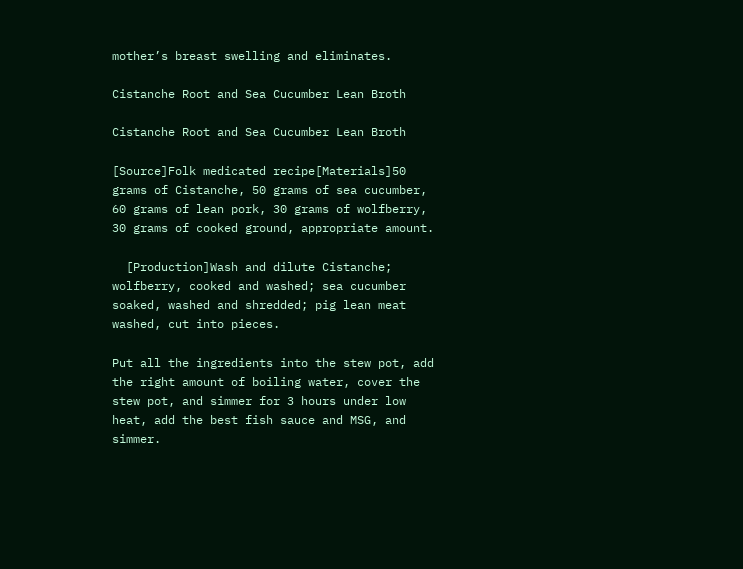mother’s breast swelling and eliminates.

Cistanche Root and Sea Cucumber Lean Broth

Cistanche Root and Sea Cucumber Lean Broth

[Source]Folk medicated recipe[Materials]50 grams of Cistanche, 50 grams of sea cucumber, 60 grams of lean pork, 30 grams of wolfberry, 30 grams of cooked ground, appropriate amount.

  [Production]Wash and dilute Cistanche; wolfberry, cooked and washed; sea cucumber soaked, washed and shredded; pig lean meat washed, cut into pieces.

Put all the ingredients into the stew pot, add the right amount of boiling water, cover the stew pot, and simmer for 3 hours under low heat, add the best fish sauce and MSG, and simmer.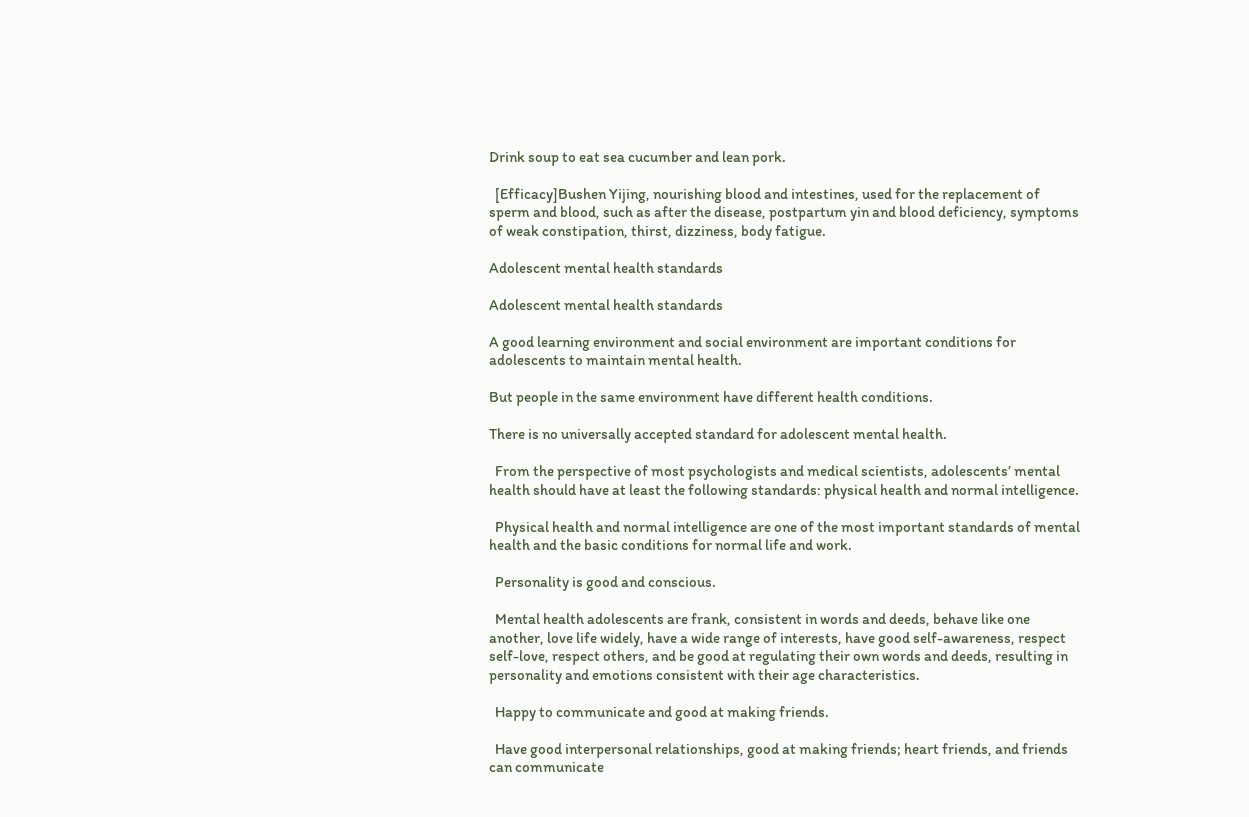Drink soup to eat sea cucumber and lean pork.

  [Efficacy]Bushen Yijing, nourishing blood and intestines, used for the replacement of sperm and blood, such as after the disease, postpartum yin and blood deficiency, symptoms of weak constipation, thirst, dizziness, body fatigue.

Adolescent mental health standards

Adolescent mental health standards

A good learning environment and social environment are important conditions for adolescents to maintain mental health.

But people in the same environment have different health conditions.

There is no universally accepted standard for adolescent mental health.

  From the perspective of most psychologists and medical scientists, adolescents’ mental health should have at least the following standards: physical health and normal intelligence.

  Physical health and normal intelligence are one of the most important standards of mental health and the basic conditions for normal life and work.

  Personality is good and conscious.

  Mental health adolescents are frank, consistent in words and deeds, behave like one another, love life widely, have a wide range of interests, have good self-awareness, respect self-love, respect others, and be good at regulating their own words and deeds, resulting in personality and emotions consistent with their age characteristics.

  Happy to communicate and good at making friends.

  Have good interpersonal relationships, good at making friends; heart friends, and friends can communicate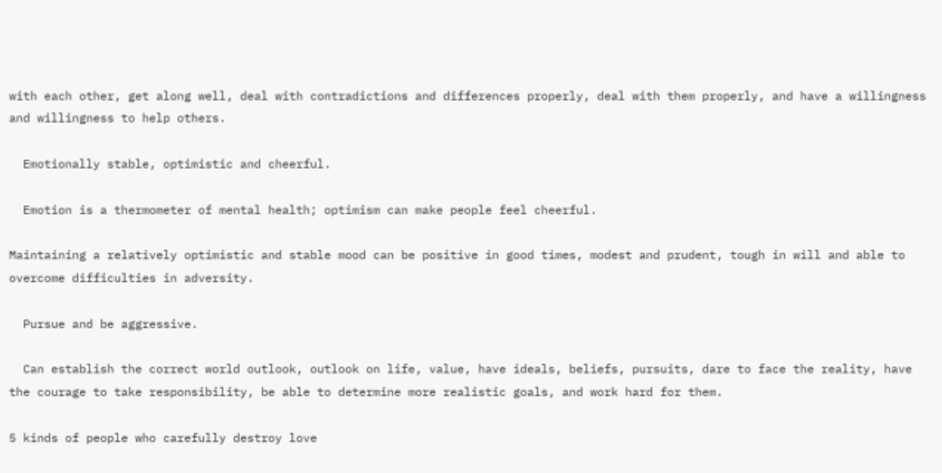with each other, get along well, deal with contradictions and differences properly, deal with them properly, and have a willingness and willingness to help others.

  Emotionally stable, optimistic and cheerful.

  Emotion is a thermometer of mental health; optimism can make people feel cheerful.

Maintaining a relatively optimistic and stable mood can be positive in good times, modest and prudent, tough in will and able to overcome difficulties in adversity.

  Pursue and be aggressive.

  Can establish the correct world outlook, outlook on life, value, have ideals, beliefs, pursuits, dare to face the reality, have the courage to take responsibility, be able to determine more realistic goals, and work hard for them.

5 kinds of people who carefully destroy love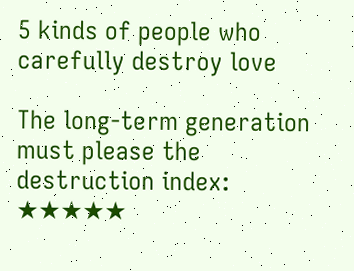5 kinds of people who carefully destroy love

The long-term generation must please the destruction index: ★★★★★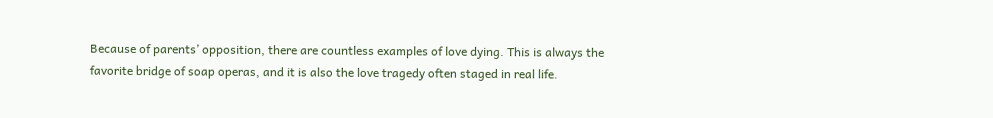Because of parents’ opposition, there are countless examples of love dying. This is always the favorite bridge of soap operas, and it is also the love tragedy often staged in real life.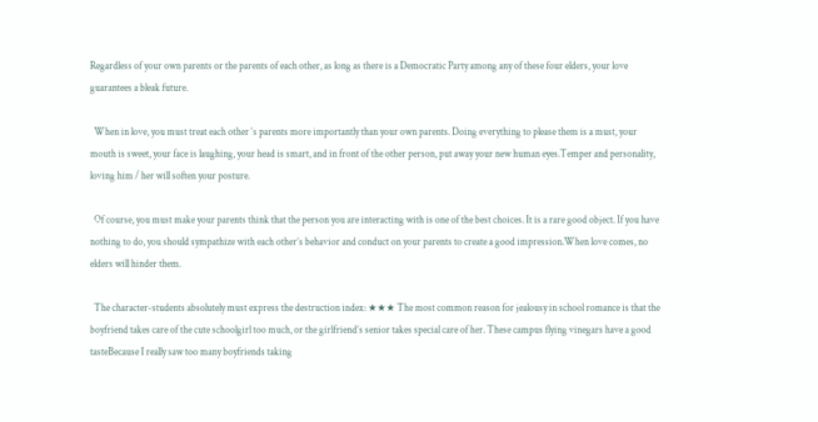Regardless of your own parents or the parents of each other, as long as there is a Democratic Party among any of these four elders, your love guarantees a bleak future.

  When in love, you must treat each other ‘s parents more importantly than your own parents. Doing everything to please them is a must, your mouth is sweet, your face is laughing, your head is smart, and in front of the other person, put away your new human eyes.Temper and personality, loving him / her will soften your posture.

  Of course, you must make your parents think that the person you are interacting with is one of the best choices. It is a rare good object. If you have nothing to do, you should sympathize with each other’s behavior and conduct on your parents to create a good impression.When love comes, no elders will hinder them.

  The character-students absolutely must express the destruction index: ★★★ The most common reason for jealousy in school romance is that the boyfriend takes care of the cute schoolgirl too much, or the girlfriend’s senior takes special care of her. These campus flying vinegars have a good tasteBecause I really saw too many boyfriends taking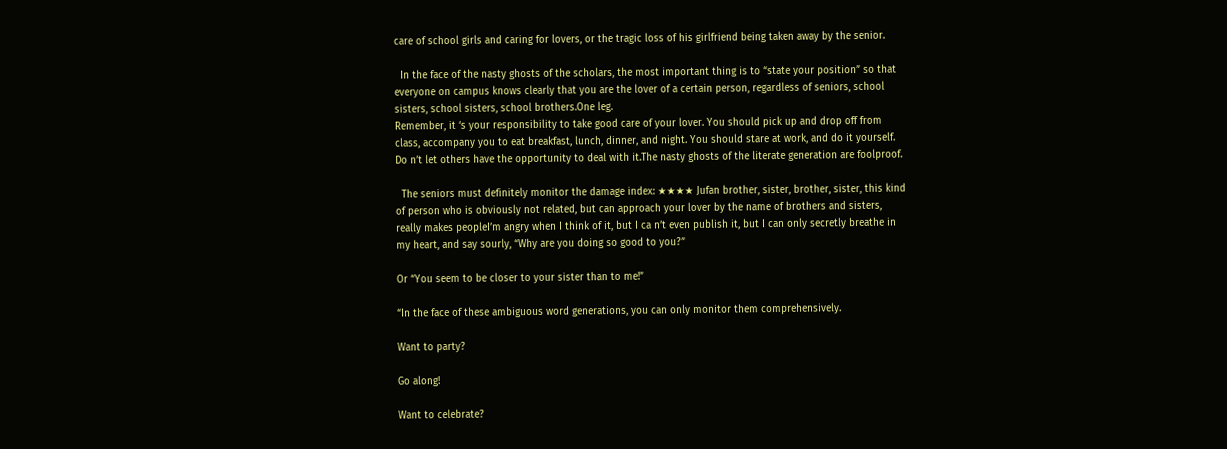care of school girls and caring for lovers, or the tragic loss of his girlfriend being taken away by the senior.

  In the face of the nasty ghosts of the scholars, the most important thing is to “state your position” so that everyone on campus knows clearly that you are the lover of a certain person, regardless of seniors, school sisters, school sisters, school brothers.One leg.
Remember, it ‘s your responsibility to take good care of your lover. You should pick up and drop off from class, accompany you to eat breakfast, lunch, dinner, and night. You should stare at work, and do it yourself. Do n’t let others have the opportunity to deal with it.The nasty ghosts of the literate generation are foolproof.

  The seniors must definitely monitor the damage index: ★★★★ Jufan brother, sister, brother, sister, this kind of person who is obviously not related, but can approach your lover by the name of brothers and sisters, really makes peopleI’m angry when I think of it, but I ca n’t even publish it, but I can only secretly breathe in my heart, and say sourly, “Why are you doing so good to you?”

Or “You seem to be closer to your sister than to me!”

“In the face of these ambiguous word generations, you can only monitor them comprehensively.

Want to party?

Go along!

Want to celebrate?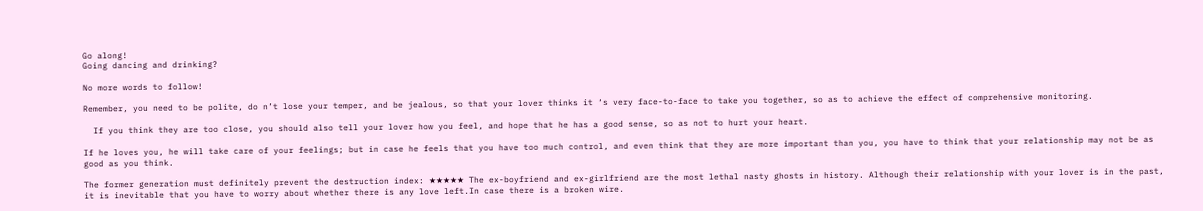Go along!
Going dancing and drinking?

No more words to follow!

Remember, you need to be polite, do n’t lose your temper, and be jealous, so that your lover thinks it ‘s very face-to-face to take you together, so as to achieve the effect of comprehensive monitoring.

  If you think they are too close, you should also tell your lover how you feel, and hope that he has a good sense, so as not to hurt your heart.

If he loves you, he will take care of your feelings; but in case he feels that you have too much control, and even think that they are more important than you, you have to think that your relationship may not be as good as you think.

The former generation must definitely prevent the destruction index: ★★★★★ The ex-boyfriend and ex-girlfriend are the most lethal nasty ghosts in history. Although their relationship with your lover is in the past, it is inevitable that you have to worry about whether there is any love left.In case there is a broken wire.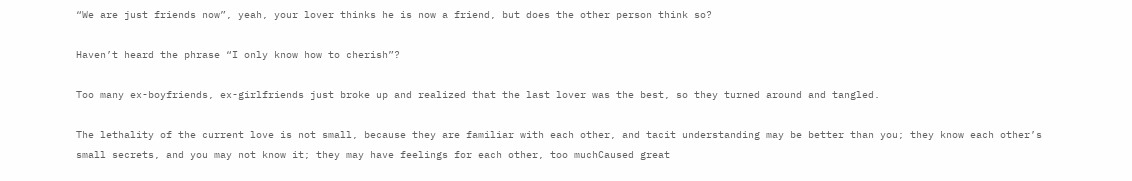“We are just friends now”, yeah, your lover thinks he is now a friend, but does the other person think so?

Haven’t heard the phrase “I only know how to cherish”?

Too many ex-boyfriends, ex-girlfriends just broke up and realized that the last lover was the best, so they turned around and tangled.

The lethality of the current love is not small, because they are familiar with each other, and tacit understanding may be better than you; they know each other’s small secrets, and you may not know it; they may have feelings for each other, too muchCaused great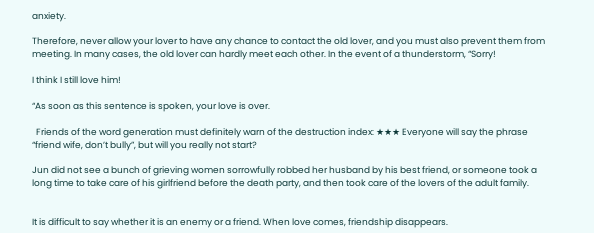anxiety.

Therefore, never allow your lover to have any chance to contact the old lover, and you must also prevent them from meeting. In many cases, the old lover can hardly meet each other. In the event of a thunderstorm, “Sorry!

I think I still love him!

“As soon as this sentence is spoken, your love is over.

  Friends of the word generation must definitely warn of the destruction index: ★★★ Everyone will say the phrase “friend wife, don’t bully”, but will you really not start?

Jun did not see a bunch of grieving women sorrowfully robbed her husband by his best friend, or someone took a long time to take care of his girlfriend before the death party, and then took care of the lovers of the adult family.


It is difficult to say whether it is an enemy or a friend. When love comes, friendship disappears.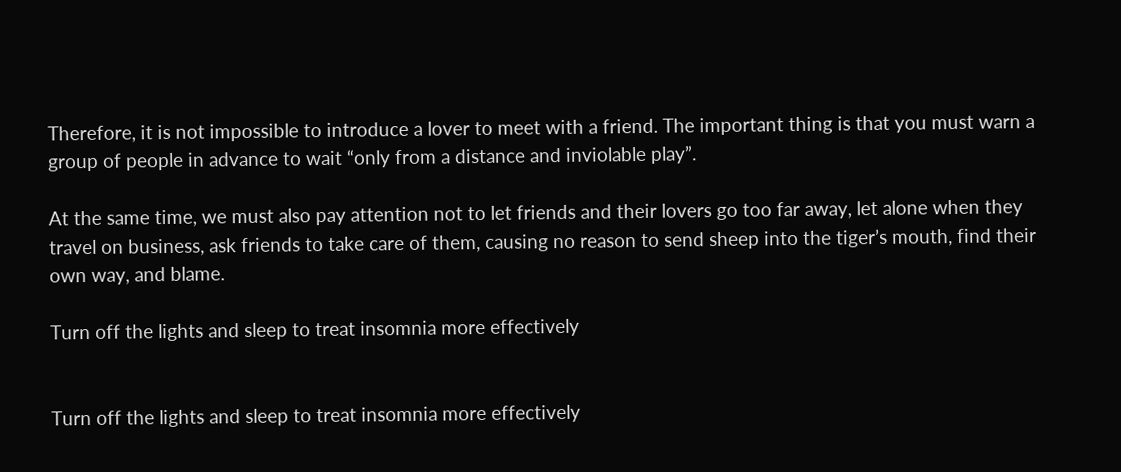Therefore, it is not impossible to introduce a lover to meet with a friend. The important thing is that you must warn a group of people in advance to wait “only from a distance and inviolable play”.

At the same time, we must also pay attention not to let friends and their lovers go too far away, let alone when they travel on business, ask friends to take care of them, causing no reason to send sheep into the tiger’s mouth, find their own way, and blame.

Turn off the lights and sleep to treat insomnia more effectively


Turn off the lights and sleep to treat insomnia more effectively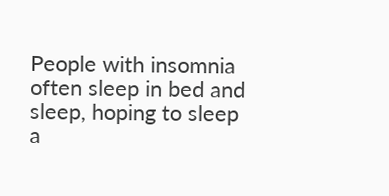People with insomnia often sleep in bed and sleep, hoping to sleep a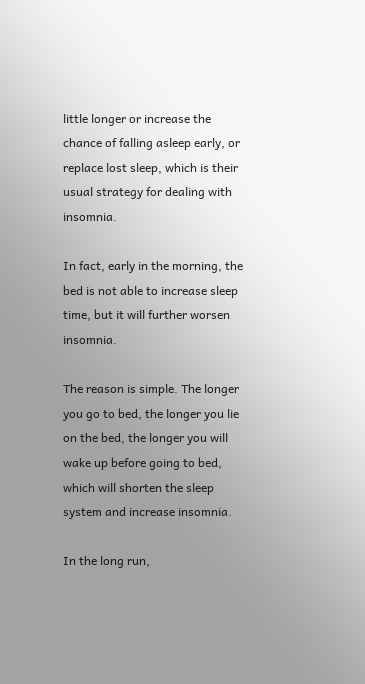little longer or increase the chance of falling asleep early, or replace lost sleep, which is their usual strategy for dealing with insomnia.

In fact, early in the morning, the bed is not able to increase sleep time, but it will further worsen insomnia.

The reason is simple. The longer you go to bed, the longer you lie on the bed, the longer you will wake up before going to bed, which will shorten the sleep system and increase insomnia.

In the long run,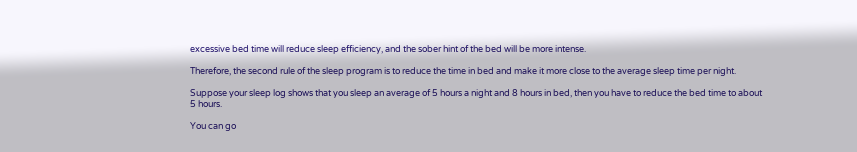excessive bed time will reduce sleep efficiency, and the sober hint of the bed will be more intense.

Therefore, the second rule of the sleep program is to reduce the time in bed and make it more close to the average sleep time per night.

Suppose your sleep log shows that you sleep an average of 5 hours a night and 8 hours in bed, then you have to reduce the bed time to about 5 hours.

You can go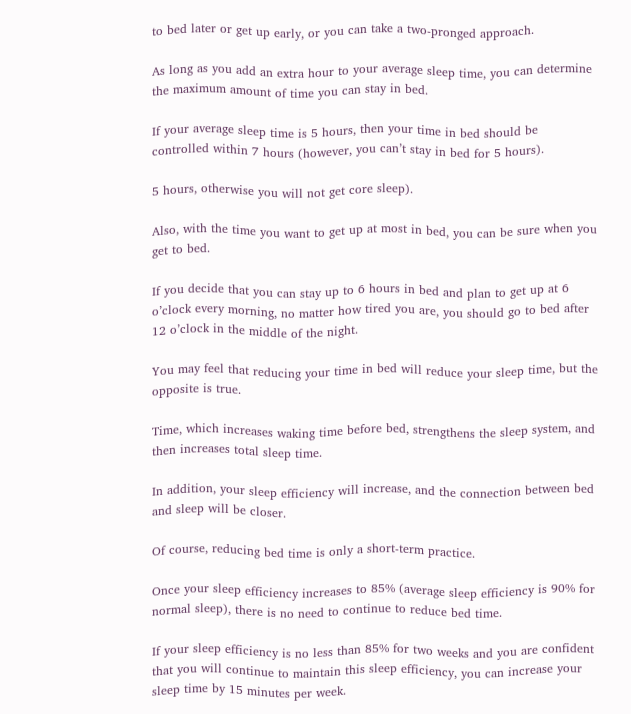to bed later or get up early, or you can take a two-pronged approach.

As long as you add an extra hour to your average sleep time, you can determine the maximum amount of time you can stay in bed.

If your average sleep time is 5 hours, then your time in bed should be controlled within 7 hours (however, you can’t stay in bed for 5 hours).

5 hours, otherwise you will not get core sleep).

Also, with the time you want to get up at most in bed, you can be sure when you get to bed.

If you decide that you can stay up to 6 hours in bed and plan to get up at 6 o’clock every morning, no matter how tired you are, you should go to bed after 12 o’clock in the middle of the night.

You may feel that reducing your time in bed will reduce your sleep time, but the opposite is true.

Time, which increases waking time before bed, strengthens the sleep system, and then increases total sleep time.

In addition, your sleep efficiency will increase, and the connection between bed and sleep will be closer.

Of course, reducing bed time is only a short-term practice.

Once your sleep efficiency increases to 85% (average sleep efficiency is 90% for normal sleep), there is no need to continue to reduce bed time.

If your sleep efficiency is no less than 85% for two weeks and you are confident that you will continue to maintain this sleep efficiency, you can increase your sleep time by 15 minutes per week.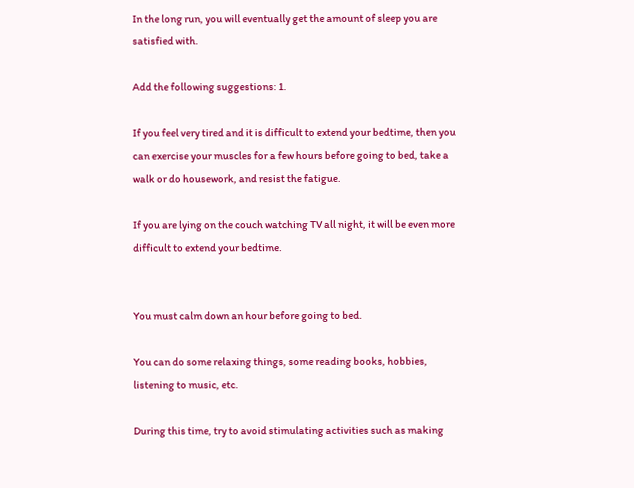In the long run, you will eventually get the amount of sleep you are satisfied with.

Add the following suggestions: 1.

If you feel very tired and it is difficult to extend your bedtime, then you can exercise your muscles for a few hours before going to bed, take a walk or do housework, and resist the fatigue.

If you are lying on the couch watching TV all night, it will be even more difficult to extend your bedtime.


You must calm down an hour before going to bed.

You can do some relaxing things, some reading books, hobbies, listening to music, etc.

During this time, try to avoid stimulating activities such as making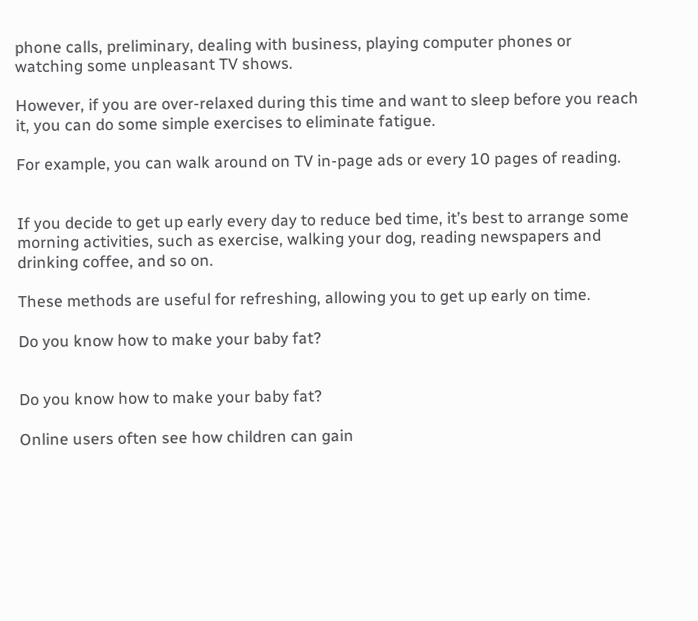phone calls, preliminary, dealing with business, playing computer phones or watching some unpleasant TV shows.

However, if you are over-relaxed during this time and want to sleep before you reach it, you can do some simple exercises to eliminate fatigue.

For example, you can walk around on TV in-page ads or every 10 pages of reading.


If you decide to get up early every day to reduce bed time, it’s best to arrange some morning activities, such as exercise, walking your dog, reading newspapers and drinking coffee, and so on.

These methods are useful for refreshing, allowing you to get up early on time.

Do you know how to make your baby fat?


Do you know how to make your baby fat?

Online users often see how children can gain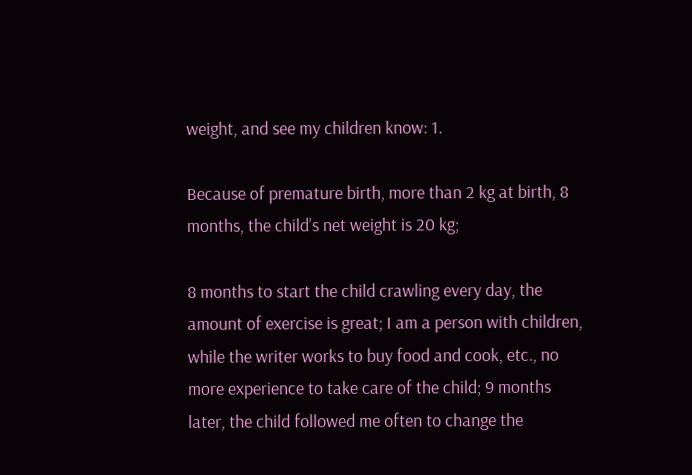weight, and see my children know: 1.

Because of premature birth, more than 2 kg at birth, 8 months, the child’s net weight is 20 kg;

8 months to start the child crawling every day, the amount of exercise is great; I am a person with children, while the writer works to buy food and cook, etc., no more experience to take care of the child; 9 months later, the child followed me often to change the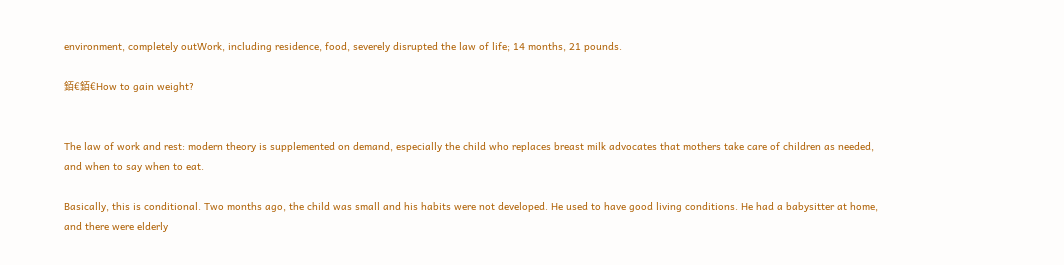environment, completely outWork, including residence, food, severely disrupted the law of life; 14 months, 21 pounds.

銆€銆€How to gain weight?


The law of work and rest: modern theory is supplemented on demand, especially the child who replaces breast milk advocates that mothers take care of children as needed, and when to say when to eat.

Basically, this is conditional. Two months ago, the child was small and his habits were not developed. He used to have good living conditions. He had a babysitter at home, and there were elderly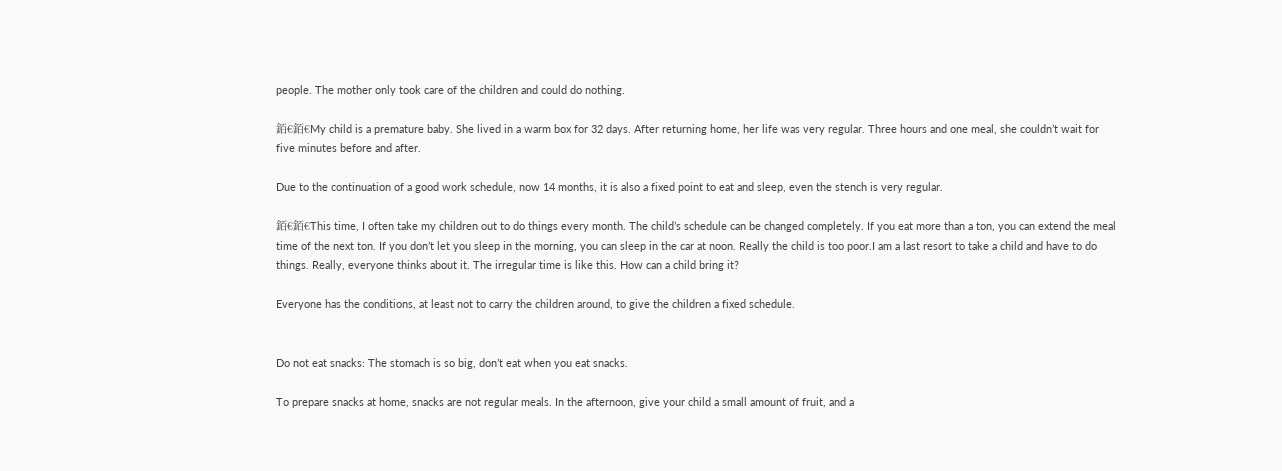people. The mother only took care of the children and could do nothing.

銆€銆€My child is a premature baby. She lived in a warm box for 32 days. After returning home, her life was very regular. Three hours and one meal, she couldn’t wait for five minutes before and after.

Due to the continuation of a good work schedule, now 14 months, it is also a fixed point to eat and sleep, even the stench is very regular.

銆€銆€This time, I often take my children out to do things every month. The child’s schedule can be changed completely. If you eat more than a ton, you can extend the meal time of the next ton. If you don’t let you sleep in the morning, you can sleep in the car at noon. Really the child is too poor.I am a last resort to take a child and have to do things. Really, everyone thinks about it. The irregular time is like this. How can a child bring it?

Everyone has the conditions, at least not to carry the children around, to give the children a fixed schedule.


Do not eat snacks: The stomach is so big, don’t eat when you eat snacks.

To prepare snacks at home, snacks are not regular meals. In the afternoon, give your child a small amount of fruit, and a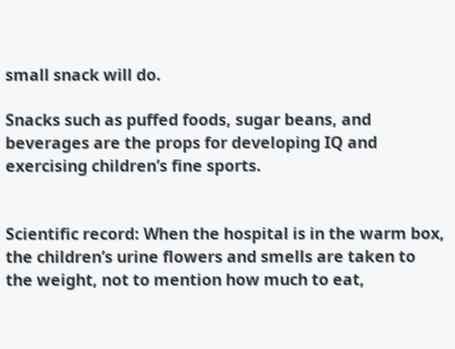small snack will do.

Snacks such as puffed foods, sugar beans, and beverages are the props for developing IQ and exercising children’s fine sports.


Scientific record: When the hospital is in the warm box, the children’s urine flowers and smells are taken to the weight, not to mention how much to eat,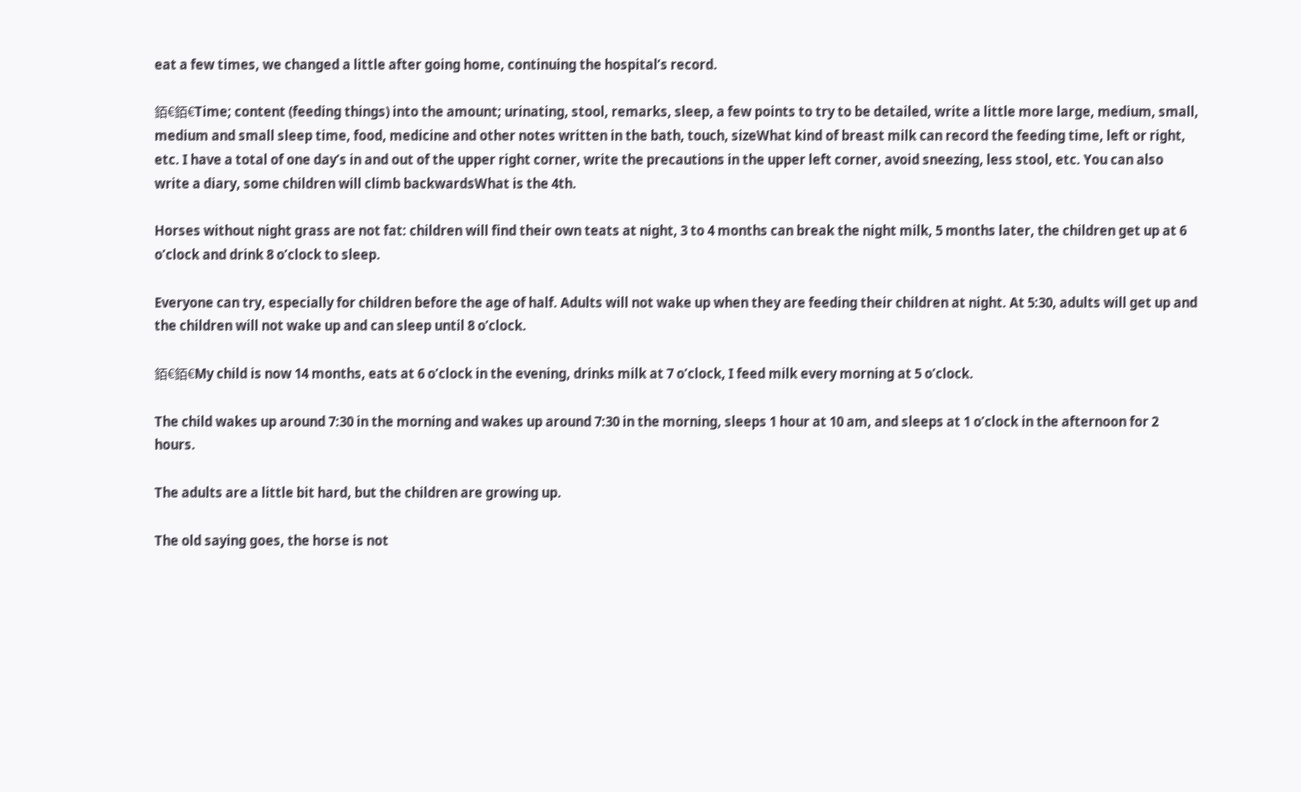eat a few times, we changed a little after going home, continuing the hospital’s record.

銆€銆€Time; content (feeding things) into the amount; urinating, stool, remarks, sleep, a few points to try to be detailed, write a little more large, medium, small, medium and small sleep time, food, medicine and other notes written in the bath, touch, sizeWhat kind of breast milk can record the feeding time, left or right, etc. I have a total of one day’s in and out of the upper right corner, write the precautions in the upper left corner, avoid sneezing, less stool, etc. You can also write a diary, some children will climb backwardsWhat is the 4th.

Horses without night grass are not fat: children will find their own teats at night, 3 to 4 months can break the night milk, 5 months later, the children get up at 6 o’clock and drink 8 o’clock to sleep.

Everyone can try, especially for children before the age of half. Adults will not wake up when they are feeding their children at night. At 5:30, adults will get up and the children will not wake up and can sleep until 8 o’clock.

銆€銆€My child is now 14 months, eats at 6 o’clock in the evening, drinks milk at 7 o’clock, I feed milk every morning at 5 o’clock.

The child wakes up around 7:30 in the morning and wakes up around 7:30 in the morning, sleeps 1 hour at 10 am, and sleeps at 1 o’clock in the afternoon for 2 hours.

The adults are a little bit hard, but the children are growing up.

The old saying goes, the horse is not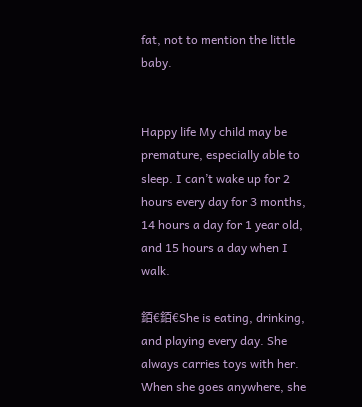fat, not to mention the little baby.


Happy life My child may be premature, especially able to sleep. I can’t wake up for 2 hours every day for 3 months, 14 hours a day for 1 year old, and 15 hours a day when I walk.

銆€銆€She is eating, drinking, and playing every day. She always carries toys with her. When she goes anywhere, she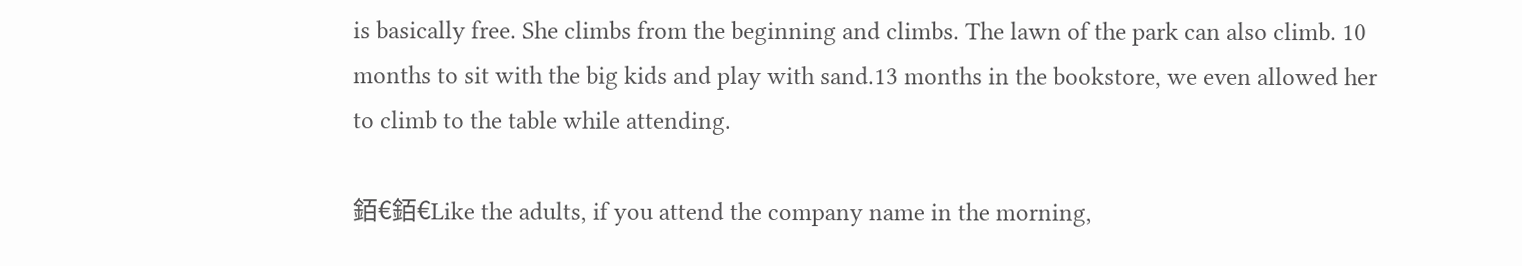is basically free. She climbs from the beginning and climbs. The lawn of the park can also climb. 10 months to sit with the big kids and play with sand.13 months in the bookstore, we even allowed her to climb to the table while attending.

銆€銆€Like the adults, if you attend the company name in the morning,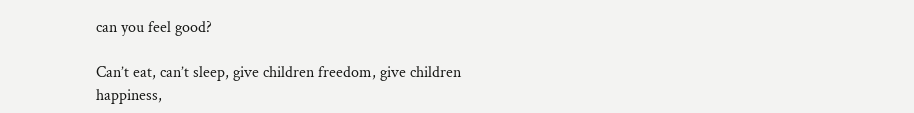can you feel good?

Can’t eat, can’t sleep, give children freedom, give children happiness,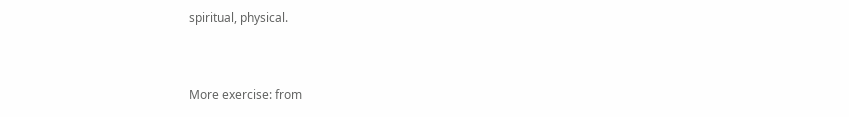spiritual, physical.


More exercise: from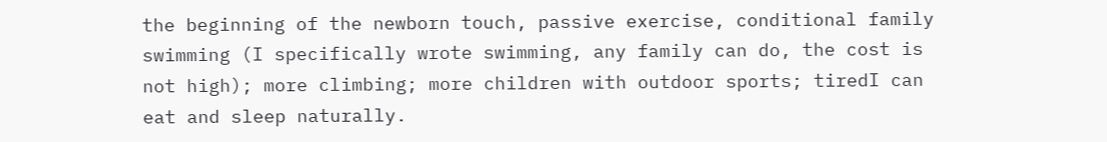the beginning of the newborn touch, passive exercise, conditional family swimming (I specifically wrote swimming, any family can do, the cost is not high); more climbing; more children with outdoor sports; tiredI can eat and sleep naturally.